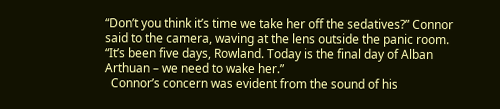“Don’t you think it’s time we take her off the sedatives?” Connor said to the camera, waving at the lens outside the panic room. “It’s been five days, Rowland. Today is the final day of Alban Arthuan – we need to wake her.”
  Connor’s concern was evident from the sound of his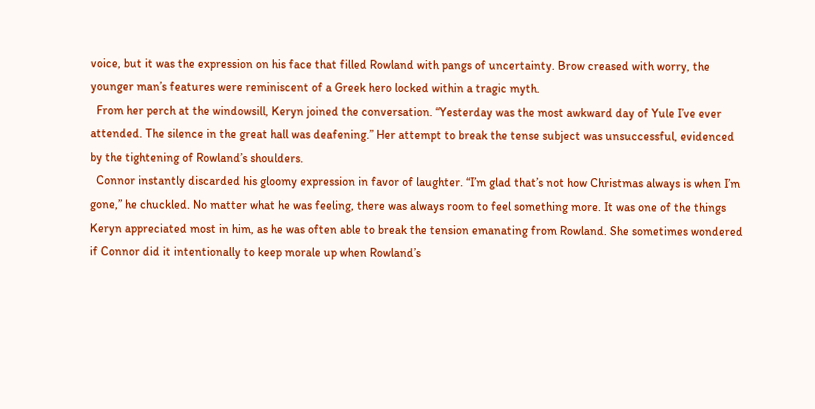voice, but it was the expression on his face that filled Rowland with pangs of uncertainty. Brow creased with worry, the younger man’s features were reminiscent of a Greek hero locked within a tragic myth.
  From her perch at the windowsill, Keryn joined the conversation. “Yesterday was the most awkward day of Yule I’ve ever attended. The silence in the great hall was deafening.” Her attempt to break the tense subject was unsuccessful, evidenced by the tightening of Rowland’s shoulders.
  Connor instantly discarded his gloomy expression in favor of laughter. “I’m glad that’s not how Christmas always is when I’m gone,” he chuckled. No matter what he was feeling, there was always room to feel something more. It was one of the things Keryn appreciated most in him, as he was often able to break the tension emanating from Rowland. She sometimes wondered if Connor did it intentionally to keep morale up when Rowland’s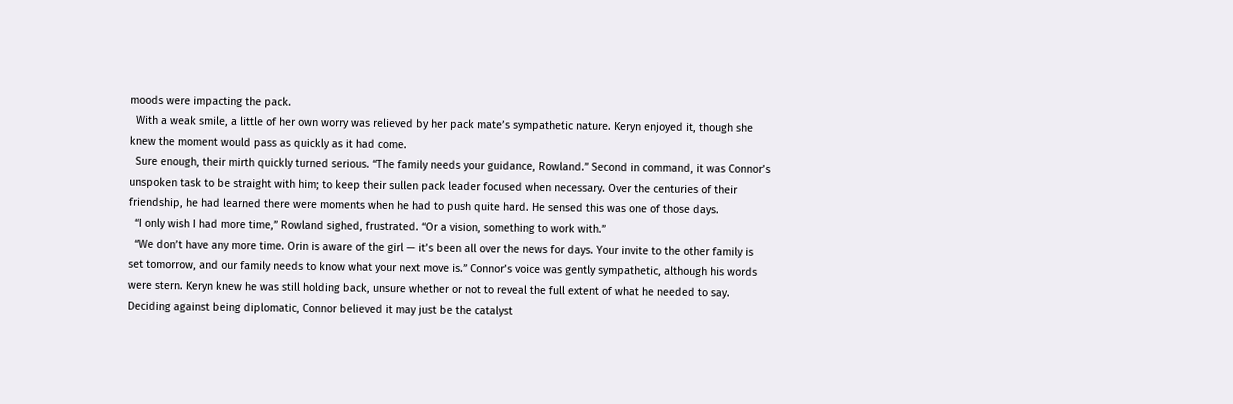moods were impacting the pack.
  With a weak smile, a little of her own worry was relieved by her pack mate’s sympathetic nature. Keryn enjoyed it, though she knew the moment would pass as quickly as it had come.
  Sure enough, their mirth quickly turned serious. “The family needs your guidance, Rowland.” Second in command, it was Connor’s unspoken task to be straight with him; to keep their sullen pack leader focused when necessary. Over the centuries of their friendship, he had learned there were moments when he had to push quite hard. He sensed this was one of those days.
  “I only wish I had more time,” Rowland sighed, frustrated. “Or a vision, something to work with.”
  “We don’t have any more time. Orin is aware of the girl — it’s been all over the news for days. Your invite to the other family is set tomorrow, and our family needs to know what your next move is.” Connor’s voice was gently sympathetic, although his words were stern. Keryn knew he was still holding back, unsure whether or not to reveal the full extent of what he needed to say. Deciding against being diplomatic, Connor believed it may just be the catalyst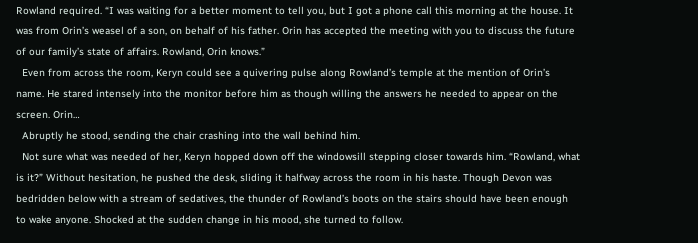Rowland required. “I was waiting for a better moment to tell you, but I got a phone call this morning at the house. It was from Orin’s weasel of a son, on behalf of his father. Orin has accepted the meeting with you to discuss the future of our family’s state of affairs. Rowland, Orin knows.”
  Even from across the room, Keryn could see a quivering pulse along Rowland’s temple at the mention of Orin’s name. He stared intensely into the monitor before him as though willing the answers he needed to appear on the screen. Orin…
  Abruptly he stood, sending the chair crashing into the wall behind him.
  Not sure what was needed of her, Keryn hopped down off the windowsill stepping closer towards him. “Rowland, what is it?” Without hesitation, he pushed the desk, sliding it halfway across the room in his haste. Though Devon was bedridden below with a stream of sedatives, the thunder of Rowland’s boots on the stairs should have been enough to wake anyone. Shocked at the sudden change in his mood, she turned to follow.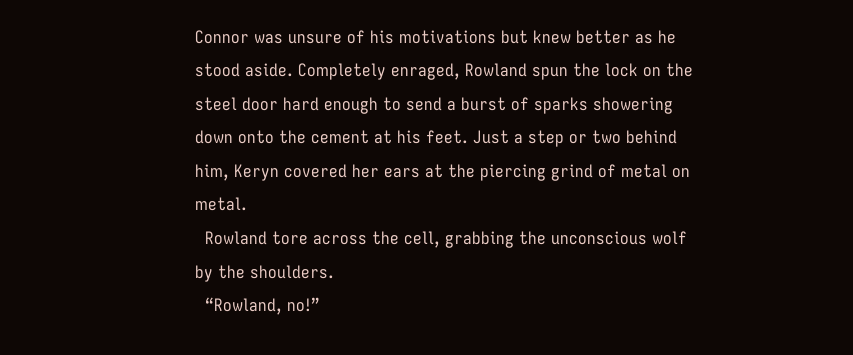Connor was unsure of his motivations but knew better as he stood aside. Completely enraged, Rowland spun the lock on the steel door hard enough to send a burst of sparks showering down onto the cement at his feet. Just a step or two behind him, Keryn covered her ears at the piercing grind of metal on metal.
  Rowland tore across the cell, grabbing the unconscious wolf by the shoulders.
  “Rowland, no!”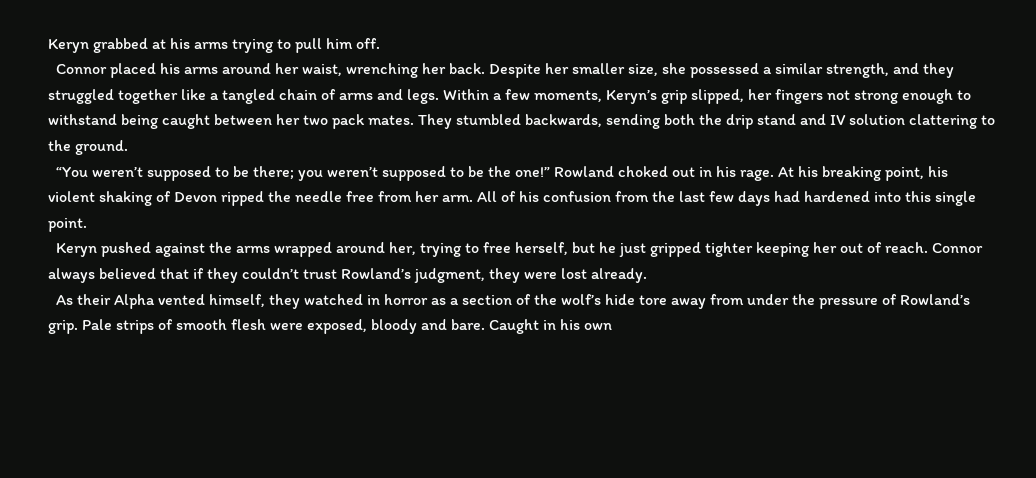Keryn grabbed at his arms trying to pull him off.
  Connor placed his arms around her waist, wrenching her back. Despite her smaller size, she possessed a similar strength, and they struggled together like a tangled chain of arms and legs. Within a few moments, Keryn’s grip slipped, her fingers not strong enough to withstand being caught between her two pack mates. They stumbled backwards, sending both the drip stand and IV solution clattering to the ground.
  “You weren’t supposed to be there; you weren’t supposed to be the one!” Rowland choked out in his rage. At his breaking point, his violent shaking of Devon ripped the needle free from her arm. All of his confusion from the last few days had hardened into this single point.
  Keryn pushed against the arms wrapped around her, trying to free herself, but he just gripped tighter keeping her out of reach. Connor always believed that if they couldn’t trust Rowland’s judgment, they were lost already.
  As their Alpha vented himself, they watched in horror as a section of the wolf’s hide tore away from under the pressure of Rowland’s grip. Pale strips of smooth flesh were exposed, bloody and bare. Caught in his own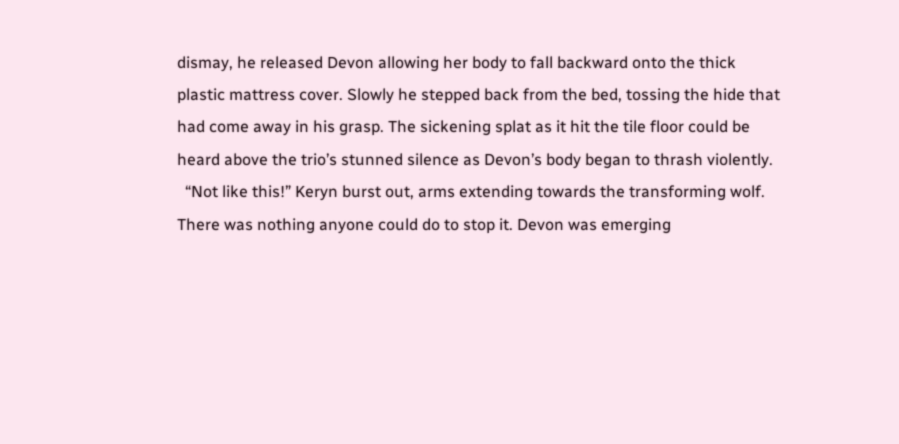dismay, he released Devon allowing her body to fall backward onto the thick plastic mattress cover. Slowly he stepped back from the bed, tossing the hide that had come away in his grasp. The sickening splat as it hit the tile floor could be heard above the trio’s stunned silence as Devon’s body began to thrash violently.
  “Not like this!” Keryn burst out, arms extending towards the transforming wolf. There was nothing anyone could do to stop it. Devon was emerging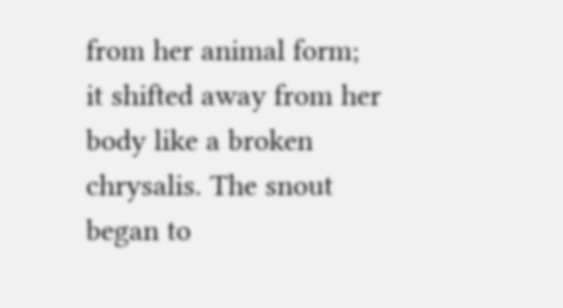from her animal form; it shifted away from her body like a broken chrysalis. The snout began to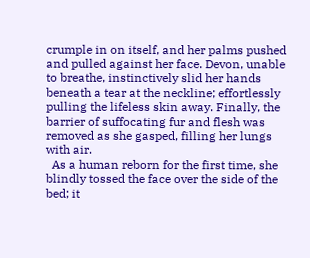crumple in on itself, and her palms pushed and pulled against her face. Devon, unable to breathe, instinctively slid her hands beneath a tear at the neckline; effortlessly pulling the lifeless skin away. Finally, the barrier of suffocating fur and flesh was removed as she gasped, filling her lungs with air.
  As a human reborn for the first time, she blindly tossed the face over the side of the bed; it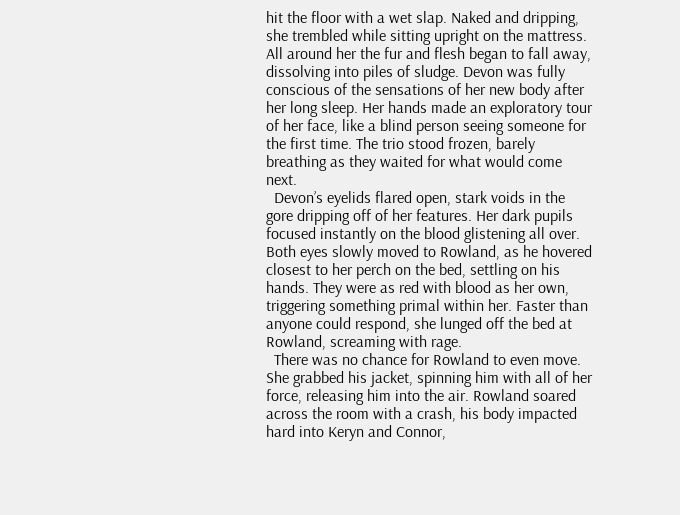hit the floor with a wet slap. Naked and dripping, she trembled while sitting upright on the mattress. All around her the fur and flesh began to fall away, dissolving into piles of sludge. Devon was fully conscious of the sensations of her new body after her long sleep. Her hands made an exploratory tour of her face, like a blind person seeing someone for the first time. The trio stood frozen, barely breathing as they waited for what would come next.
  Devon’s eyelids flared open, stark voids in the gore dripping off of her features. Her dark pupils focused instantly on the blood glistening all over. Both eyes slowly moved to Rowland, as he hovered closest to her perch on the bed, settling on his hands. They were as red with blood as her own, triggering something primal within her. Faster than anyone could respond, she lunged off the bed at Rowland, screaming with rage.
  There was no chance for Rowland to even move. She grabbed his jacket, spinning him with all of her force, releasing him into the air. Rowland soared across the room with a crash, his body impacted hard into Keryn and Connor,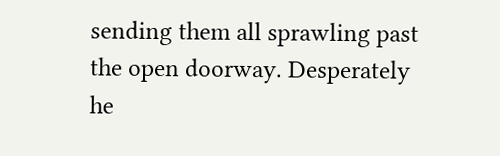sending them all sprawling past the open doorway. Desperately he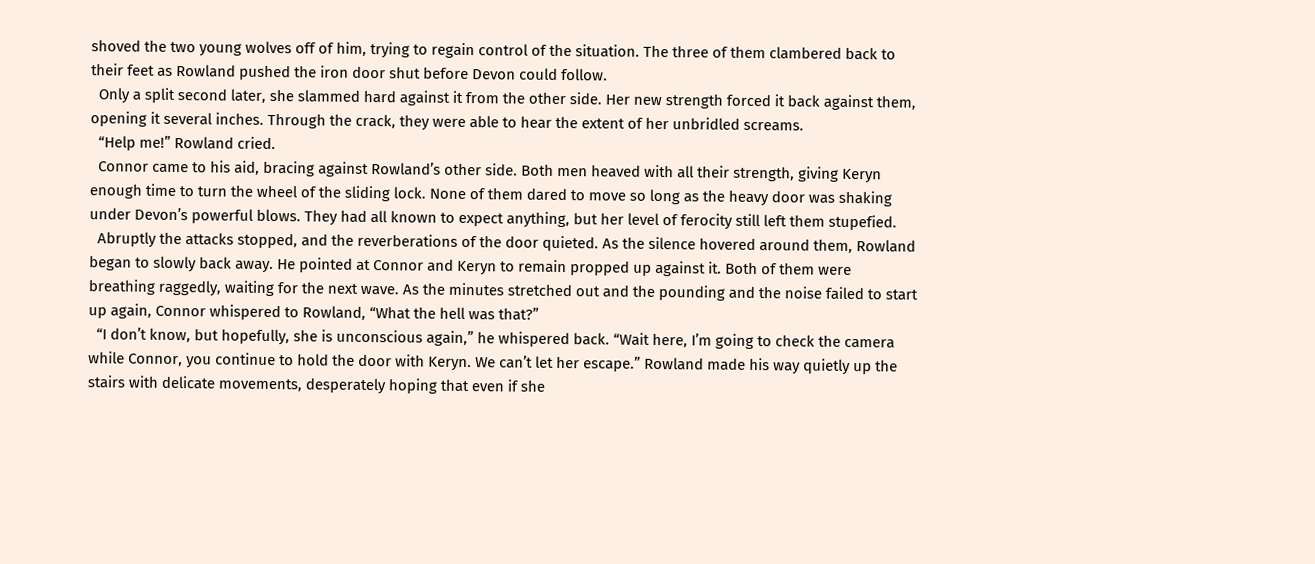shoved the two young wolves off of him, trying to regain control of the situation. The three of them clambered back to their feet as Rowland pushed the iron door shut before Devon could follow.
  Only a split second later, she slammed hard against it from the other side. Her new strength forced it back against them, opening it several inches. Through the crack, they were able to hear the extent of her unbridled screams.
  “Help me!” Rowland cried.
  Connor came to his aid, bracing against Rowland’s other side. Both men heaved with all their strength, giving Keryn enough time to turn the wheel of the sliding lock. None of them dared to move so long as the heavy door was shaking under Devon’s powerful blows. They had all known to expect anything, but her level of ferocity still left them stupefied.
  Abruptly the attacks stopped, and the reverberations of the door quieted. As the silence hovered around them, Rowland began to slowly back away. He pointed at Connor and Keryn to remain propped up against it. Both of them were breathing raggedly, waiting for the next wave. As the minutes stretched out and the pounding and the noise failed to start up again, Connor whispered to Rowland, “What the hell was that?”
  “I don’t know, but hopefully, she is unconscious again,” he whispered back. “Wait here, I’m going to check the camera while Connor, you continue to hold the door with Keryn. We can’t let her escape.” Rowland made his way quietly up the stairs with delicate movements, desperately hoping that even if she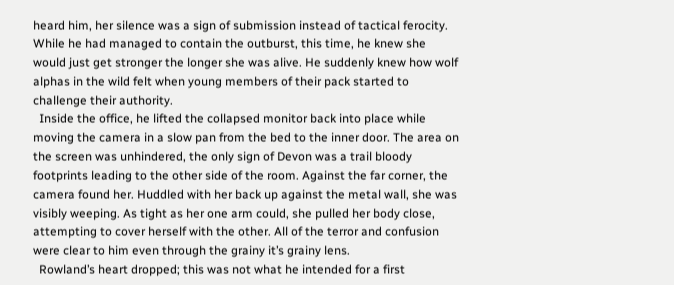heard him, her silence was a sign of submission instead of tactical ferocity. While he had managed to contain the outburst, this time, he knew she would just get stronger the longer she was alive. He suddenly knew how wolf alphas in the wild felt when young members of their pack started to challenge their authority.
  Inside the office, he lifted the collapsed monitor back into place while moving the camera in a slow pan from the bed to the inner door. The area on the screen was unhindered, the only sign of Devon was a trail bloody footprints leading to the other side of the room. Against the far corner, the camera found her. Huddled with her back up against the metal wall, she was visibly weeping. As tight as her one arm could, she pulled her body close, attempting to cover herself with the other. All of the terror and confusion were clear to him even through the grainy it’s grainy lens.
  Rowland’s heart dropped; this was not what he intended for a first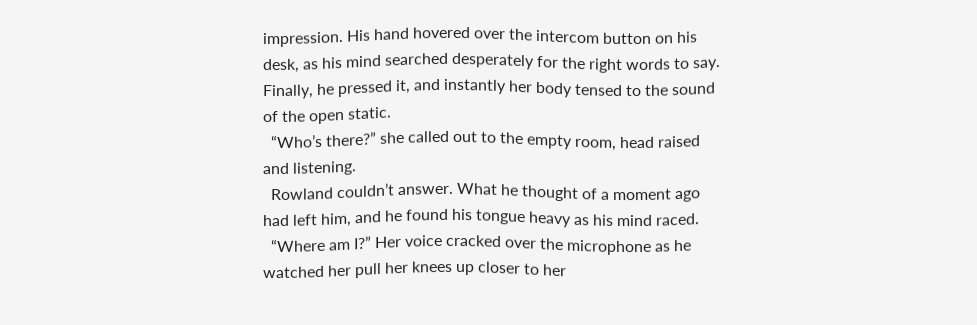impression. His hand hovered over the intercom button on his desk, as his mind searched desperately for the right words to say. Finally, he pressed it, and instantly her body tensed to the sound of the open static.
  “Who’s there?” she called out to the empty room, head raised and listening.
  Rowland couldn’t answer. What he thought of a moment ago had left him, and he found his tongue heavy as his mind raced.
  “Where am I?” Her voice cracked over the microphone as he watched her pull her knees up closer to her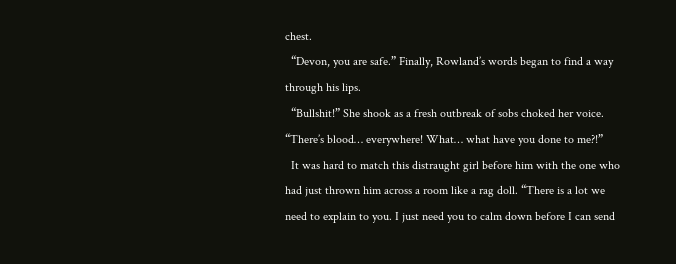chest.
  “Devon, you are safe.” Finally, Rowland’s words began to find a way through his lips.
  “Bullshit!” She shook as a fresh outbreak of sobs choked her voice. “There’s blood… everywhere! What… what have you done to me?!”
  It was hard to match this distraught girl before him with the one who had just thrown him across a room like a rag doll. “There is a lot we need to explain to you. I just need you to calm down before I can send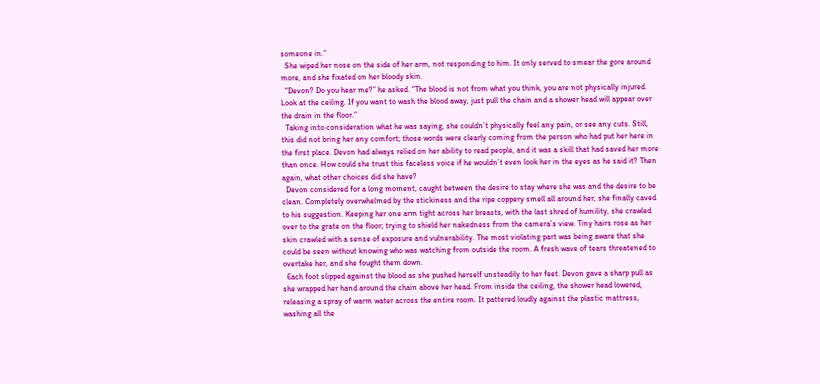someone in.”
  She wiped her nose on the side of her arm, not responding to him. It only served to smear the gore around more, and she fixated on her bloody skin.
  “Devon? Do you hear me?” he asked. “The blood is not from what you think, you are not physically injured. Look at the ceiling. If you want to wash the blood away, just pull the chain and a shower head will appear over the drain in the floor.”
  Taking into consideration what he was saying, she couldn’t physically feel any pain, or see any cuts. Still, this did not bring her any comfort; those words were clearly coming from the person who had put her here in the first place. Devon had always relied on her ability to read people, and it was a skill that had saved her more than once. How could she trust this faceless voice if he wouldn’t even look her in the eyes as he said it? Then again, what other choices did she have?
  Devon considered for a long moment, caught between the desire to stay where she was and the desire to be clean. Completely overwhelmed by the stickiness and the ripe coppery smell all around her, she finally caved to his suggestion. Keeping her one arm tight across her breasts, with the last shred of humility, she crawled over to the grate on the floor; trying to shield her nakedness from the camera’s view. Tiny hairs rose as her skin crawled with a sense of exposure and vulnerability. The most violating part was being aware that she could be seen without knowing who was watching from outside the room. A fresh wave of tears threatened to overtake her, and she fought them down.
  Each foot slipped against the blood as she pushed herself unsteadily to her feet. Devon gave a sharp pull as she wrapped her hand around the chain above her head. From inside the ceiling, the shower head lowered, releasing a spray of warm water across the entire room. It pattered loudly against the plastic mattress, washing all the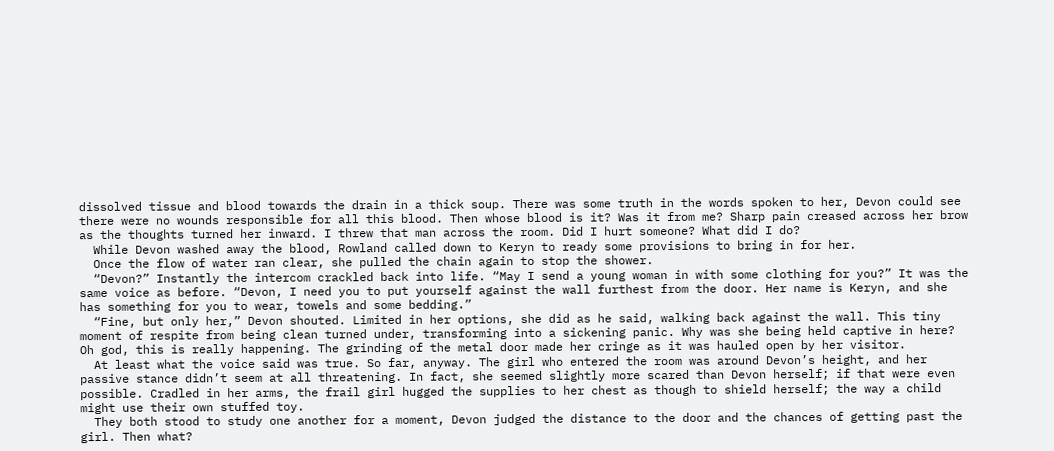dissolved tissue and blood towards the drain in a thick soup. There was some truth in the words spoken to her, Devon could see there were no wounds responsible for all this blood. Then whose blood is it? Was it from me? Sharp pain creased across her brow as the thoughts turned her inward. I threw that man across the room. Did I hurt someone? What did I do?
  While Devon washed away the blood, Rowland called down to Keryn to ready some provisions to bring in for her.
  Once the flow of water ran clear, she pulled the chain again to stop the shower.
  “Devon?” Instantly the intercom crackled back into life. “May I send a young woman in with some clothing for you?” It was the same voice as before. “Devon, I need you to put yourself against the wall furthest from the door. Her name is Keryn, and she has something for you to wear, towels and some bedding.”
  “Fine, but only her,” Devon shouted. Limited in her options, she did as he said, walking back against the wall. This tiny moment of respite from being clean turned under, transforming into a sickening panic. Why was she being held captive in here? Oh god, this is really happening. The grinding of the metal door made her cringe as it was hauled open by her visitor.
  At least what the voice said was true. So far, anyway. The girl who entered the room was around Devon’s height, and her passive stance didn’t seem at all threatening. In fact, she seemed slightly more scared than Devon herself; if that were even possible. Cradled in her arms, the frail girl hugged the supplies to her chest as though to shield herself; the way a child might use their own stuffed toy.
  They both stood to study one another for a moment, Devon judged the distance to the door and the chances of getting past the girl. Then what?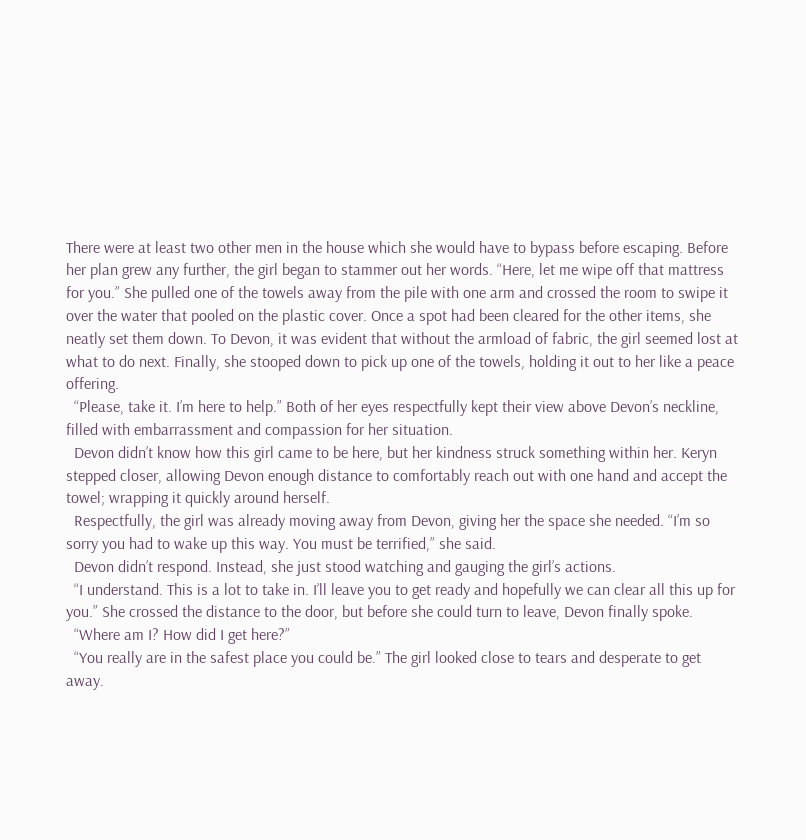There were at least two other men in the house which she would have to bypass before escaping. Before her plan grew any further, the girl began to stammer out her words. “Here, let me wipe off that mattress for you.” She pulled one of the towels away from the pile with one arm and crossed the room to swipe it over the water that pooled on the plastic cover. Once a spot had been cleared for the other items, she neatly set them down. To Devon, it was evident that without the armload of fabric, the girl seemed lost at what to do next. Finally, she stooped down to pick up one of the towels, holding it out to her like a peace offering.
  “Please, take it. I’m here to help.” Both of her eyes respectfully kept their view above Devon’s neckline, filled with embarrassment and compassion for her situation.
  Devon didn’t know how this girl came to be here, but her kindness struck something within her. Keryn stepped closer, allowing Devon enough distance to comfortably reach out with one hand and accept the towel; wrapping it quickly around herself.
  Respectfully, the girl was already moving away from Devon, giving her the space she needed. “I’m so sorry you had to wake up this way. You must be terrified,” she said.
  Devon didn’t respond. Instead, she just stood watching and gauging the girl’s actions.
  “I understand. This is a lot to take in. I’ll leave you to get ready and hopefully we can clear all this up for you.” She crossed the distance to the door, but before she could turn to leave, Devon finally spoke.
  “Where am I? How did I get here?”
  “You really are in the safest place you could be.” The girl looked close to tears and desperate to get away.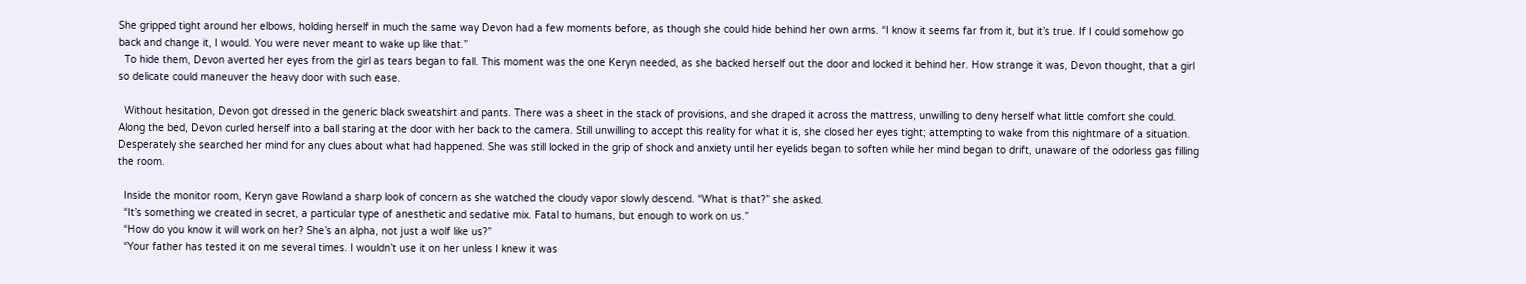She gripped tight around her elbows, holding herself in much the same way Devon had a few moments before, as though she could hide behind her own arms. “I know it seems far from it, but it’s true. If I could somehow go back and change it, I would. You were never meant to wake up like that.”
  To hide them, Devon averted her eyes from the girl as tears began to fall. This moment was the one Keryn needed, as she backed herself out the door and locked it behind her. How strange it was, Devon thought, that a girl so delicate could maneuver the heavy door with such ease.

  Without hesitation, Devon got dressed in the generic black sweatshirt and pants. There was a sheet in the stack of provisions, and she draped it across the mattress, unwilling to deny herself what little comfort she could. Along the bed, Devon curled herself into a ball staring at the door with her back to the camera. Still unwilling to accept this reality for what it is, she closed her eyes tight; attempting to wake from this nightmare of a situation. Desperately she searched her mind for any clues about what had happened. She was still locked in the grip of shock and anxiety until her eyelids began to soften while her mind began to drift, unaware of the odorless gas filling the room.

  Inside the monitor room, Keryn gave Rowland a sharp look of concern as she watched the cloudy vapor slowly descend. “What is that?” she asked.
  “It’s something we created in secret, a particular type of anesthetic and sedative mix. Fatal to humans, but enough to work on us.”
  “How do you know it will work on her? She’s an alpha, not just a wolf like us?”
  “Your father has tested it on me several times. I wouldn’t use it on her unless I knew it was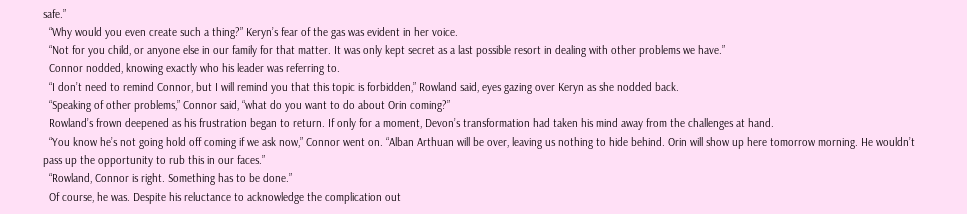safe.”
  “Why would you even create such a thing?” Keryn’s fear of the gas was evident in her voice.
  “Not for you child, or anyone else in our family for that matter. It was only kept secret as a last possible resort in dealing with other problems we have.”
  Connor nodded, knowing exactly who his leader was referring to.
  “I don’t need to remind Connor, but I will remind you that this topic is forbidden,” Rowland said, eyes gazing over Keryn as she nodded back.
  “Speaking of other problems,” Connor said, “what do you want to do about Orin coming?”
  Rowland’s frown deepened as his frustration began to return. If only for a moment, Devon’s transformation had taken his mind away from the challenges at hand.
  “You know he’s not going hold off coming if we ask now,” Connor went on. “Alban Arthuan will be over, leaving us nothing to hide behind. Orin will show up here tomorrow morning. He wouldn’t pass up the opportunity to rub this in our faces.”
  “Rowland, Connor is right. Something has to be done.”
  Of course, he was. Despite his reluctance to acknowledge the complication out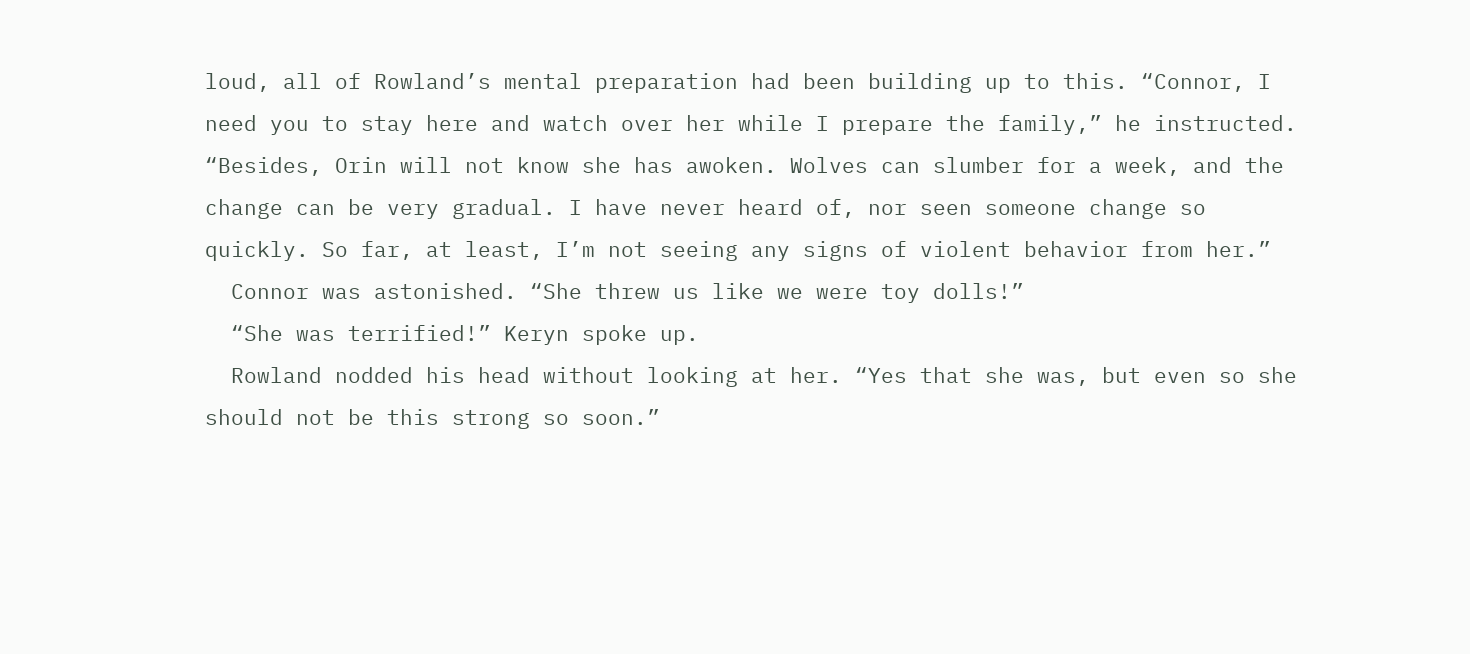loud, all of Rowland’s mental preparation had been building up to this. “Connor, I need you to stay here and watch over her while I prepare the family,” he instructed. “Besides, Orin will not know she has awoken. Wolves can slumber for a week, and the change can be very gradual. I have never heard of, nor seen someone change so quickly. So far, at least, I’m not seeing any signs of violent behavior from her.”
  Connor was astonished. “She threw us like we were toy dolls!”
  “She was terrified!” Keryn spoke up.
  Rowland nodded his head without looking at her. “Yes that she was, but even so she should not be this strong so soon.”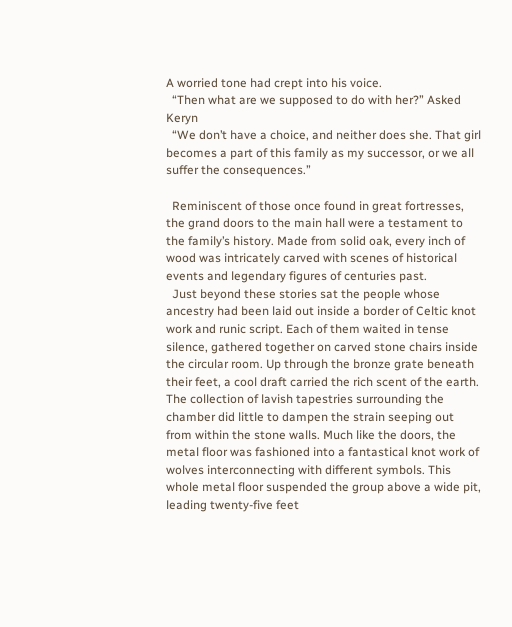A worried tone had crept into his voice.
  “Then what are we supposed to do with her?” Asked Keryn
  “We don’t have a choice, and neither does she. That girl becomes a part of this family as my successor, or we all suffer the consequences.”

  Reminiscent of those once found in great fortresses, the grand doors to the main hall were a testament to the family’s history. Made from solid oak, every inch of wood was intricately carved with scenes of historical events and legendary figures of centuries past.
  Just beyond these stories sat the people whose ancestry had been laid out inside a border of Celtic knot work and runic script. Each of them waited in tense silence, gathered together on carved stone chairs inside the circular room. Up through the bronze grate beneath their feet, a cool draft carried the rich scent of the earth. The collection of lavish tapestries surrounding the chamber did little to dampen the strain seeping out from within the stone walls. Much like the doors, the metal floor was fashioned into a fantastical knot work of wolves interconnecting with different symbols. This whole metal floor suspended the group above a wide pit, leading twenty-five feet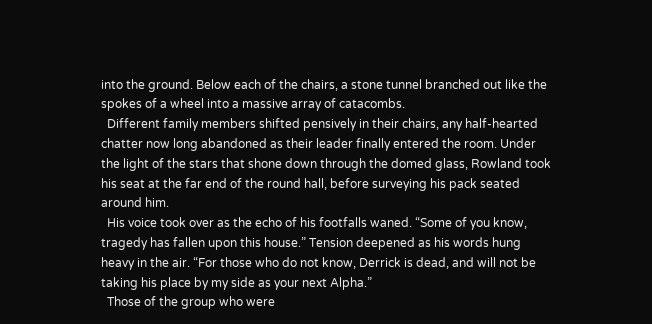into the ground. Below each of the chairs, a stone tunnel branched out like the spokes of a wheel into a massive array of catacombs.
  Different family members shifted pensively in their chairs, any half-hearted chatter now long abandoned as their leader finally entered the room. Under the light of the stars that shone down through the domed glass, Rowland took his seat at the far end of the round hall, before surveying his pack seated around him.
  His voice took over as the echo of his footfalls waned. “Some of you know, tragedy has fallen upon this house.” Tension deepened as his words hung heavy in the air. “For those who do not know, Derrick is dead, and will not be taking his place by my side as your next Alpha.”
  Those of the group who were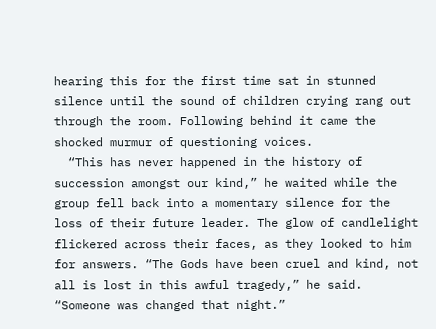hearing this for the first time sat in stunned silence until the sound of children crying rang out through the room. Following behind it came the shocked murmur of questioning voices.
  “This has never happened in the history of succession amongst our kind,” he waited while the group fell back into a momentary silence for the loss of their future leader. The glow of candlelight flickered across their faces, as they looked to him for answers. “The Gods have been cruel and kind, not all is lost in this awful tragedy,” he said. “Someone was changed that night.”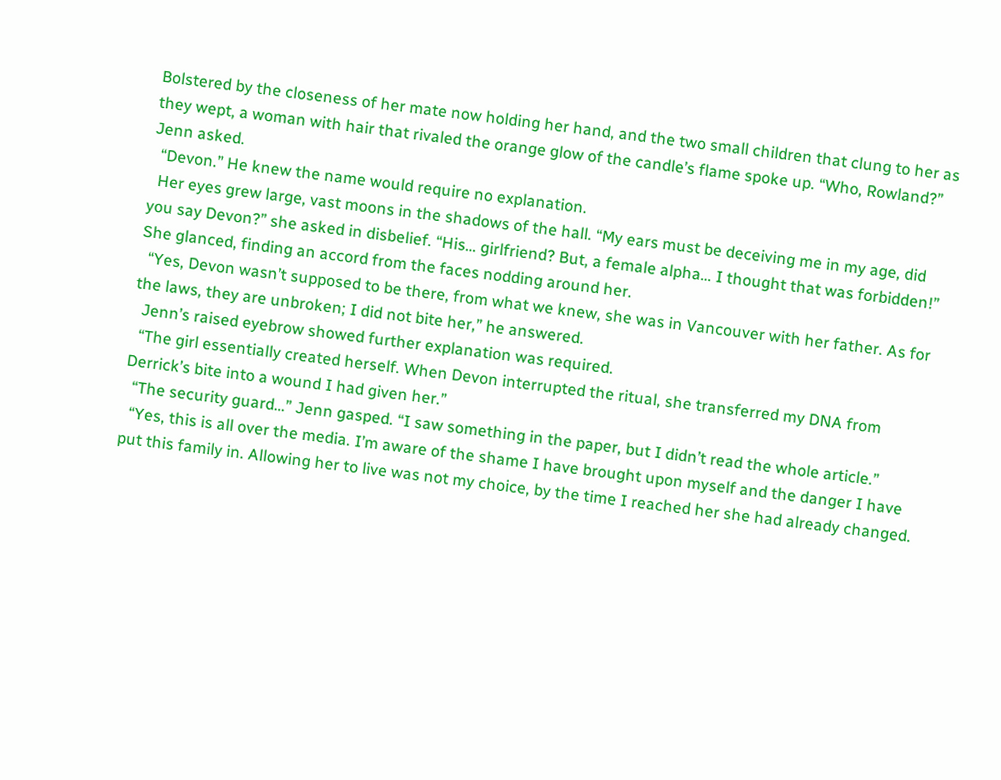Bolstered by the closeness of her mate now holding her hand, and the two small children that clung to her as they wept, a woman with hair that rivaled the orange glow of the candle’s flame spoke up. “Who, Rowland?” Jenn asked.
  “Devon.” He knew the name would require no explanation.
  Her eyes grew large, vast moons in the shadows of the hall. “My ears must be deceiving me in my age, did you say Devon?” she asked in disbelief. “His… girlfriend? But, a female alpha… I thought that was forbidden!” She glanced, finding an accord from the faces nodding around her.
  “Yes, Devon wasn’t supposed to be there, from what we knew, she was in Vancouver with her father. As for the laws, they are unbroken; I did not bite her,” he answered.
  Jenn’s raised eyebrow showed further explanation was required.
  “The girl essentially created herself. When Devon interrupted the ritual, she transferred my DNA from Derrick’s bite into a wound I had given her.”
  “The security guard…” Jenn gasped. “I saw something in the paper, but I didn’t read the whole article.”
  “Yes, this is all over the media. I’m aware of the shame I have brought upon myself and the danger I have put this family in. Allowing her to live was not my choice, by the time I reached her she had already changed.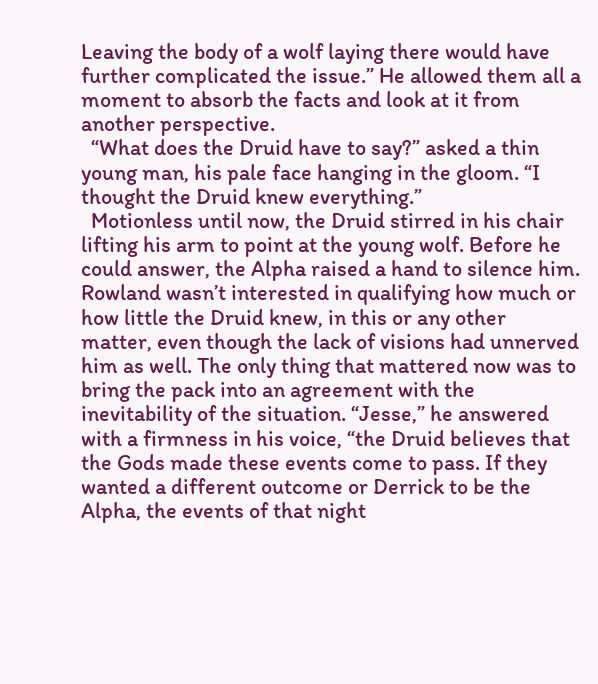Leaving the body of a wolf laying there would have further complicated the issue.” He allowed them all a moment to absorb the facts and look at it from another perspective.
  “What does the Druid have to say?” asked a thin young man, his pale face hanging in the gloom. “I thought the Druid knew everything.”
  Motionless until now, the Druid stirred in his chair lifting his arm to point at the young wolf. Before he could answer, the Alpha raised a hand to silence him. Rowland wasn’t interested in qualifying how much or how little the Druid knew, in this or any other matter, even though the lack of visions had unnerved him as well. The only thing that mattered now was to bring the pack into an agreement with the inevitability of the situation. “Jesse,” he answered with a firmness in his voice, “the Druid believes that the Gods made these events come to pass. If they wanted a different outcome or Derrick to be the Alpha, the events of that night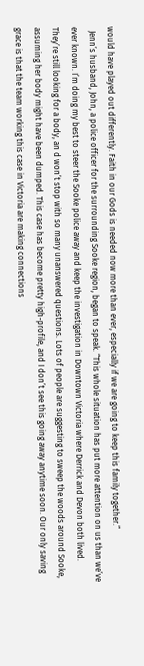would have played out differently. Faith in our Gods is needed now more than ever, especially if we are going to keep this family together.”
  Jenn’s husband, John, a police officer for the surrounding Sooke region, began to speak. “This whole situation has put more attention on us than we’ve ever known. I’m doing my best to steer the Sooke police away and keep the investigation in Downtown Victoria where Derrick and Devon both lived. They’re still looking for a body, an d won’t stop with so many unanswered questions. Lots of people are suggesting to sweep the woods around Sooke, assuming her body might have been dumped. This case has become pretty high-profile, and I don’t see this going away anytime soon. Our only saving grace is that the team working this case in Victoria are making connections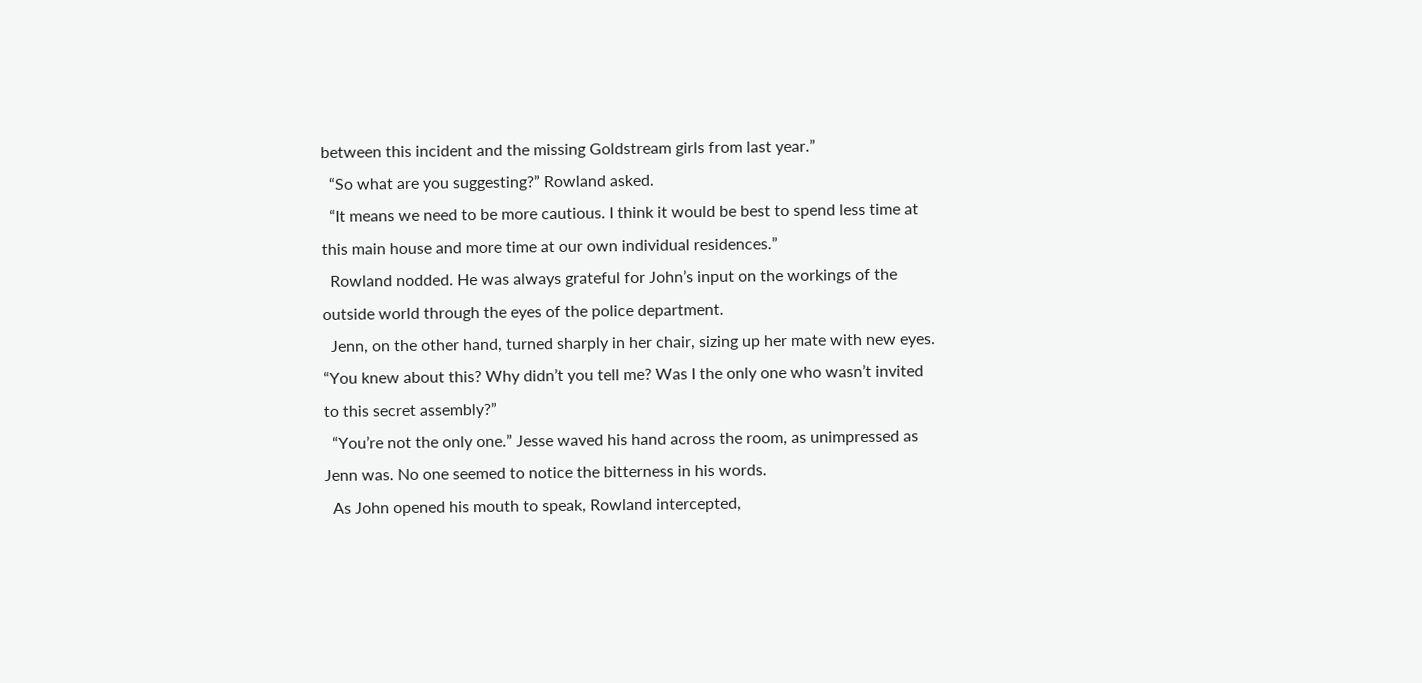between this incident and the missing Goldstream girls from last year.”
  “So what are you suggesting?” Rowland asked.
  “It means we need to be more cautious. I think it would be best to spend less time at this main house and more time at our own individual residences.”
  Rowland nodded. He was always grateful for John’s input on the workings of the outside world through the eyes of the police department.
  Jenn, on the other hand, turned sharply in her chair, sizing up her mate with new eyes. “You knew about this? Why didn’t you tell me? Was I the only one who wasn’t invited to this secret assembly?”
  “You’re not the only one.” Jesse waved his hand across the room, as unimpressed as Jenn was. No one seemed to notice the bitterness in his words.
  As John opened his mouth to speak, Rowland intercepted,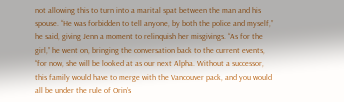not allowing this to turn into a marital spat between the man and his spouse. “He was forbidden to tell anyone, by both the police and myself,” he said, giving Jenn a moment to relinquish her misgivings. “As for the girl,” he went on, bringing the conversation back to the current events, “for now, she will be looked at as our next Alpha. Without a successor, this family would have to merge with the Vancouver pack, and you would all be under the rule of Orin’s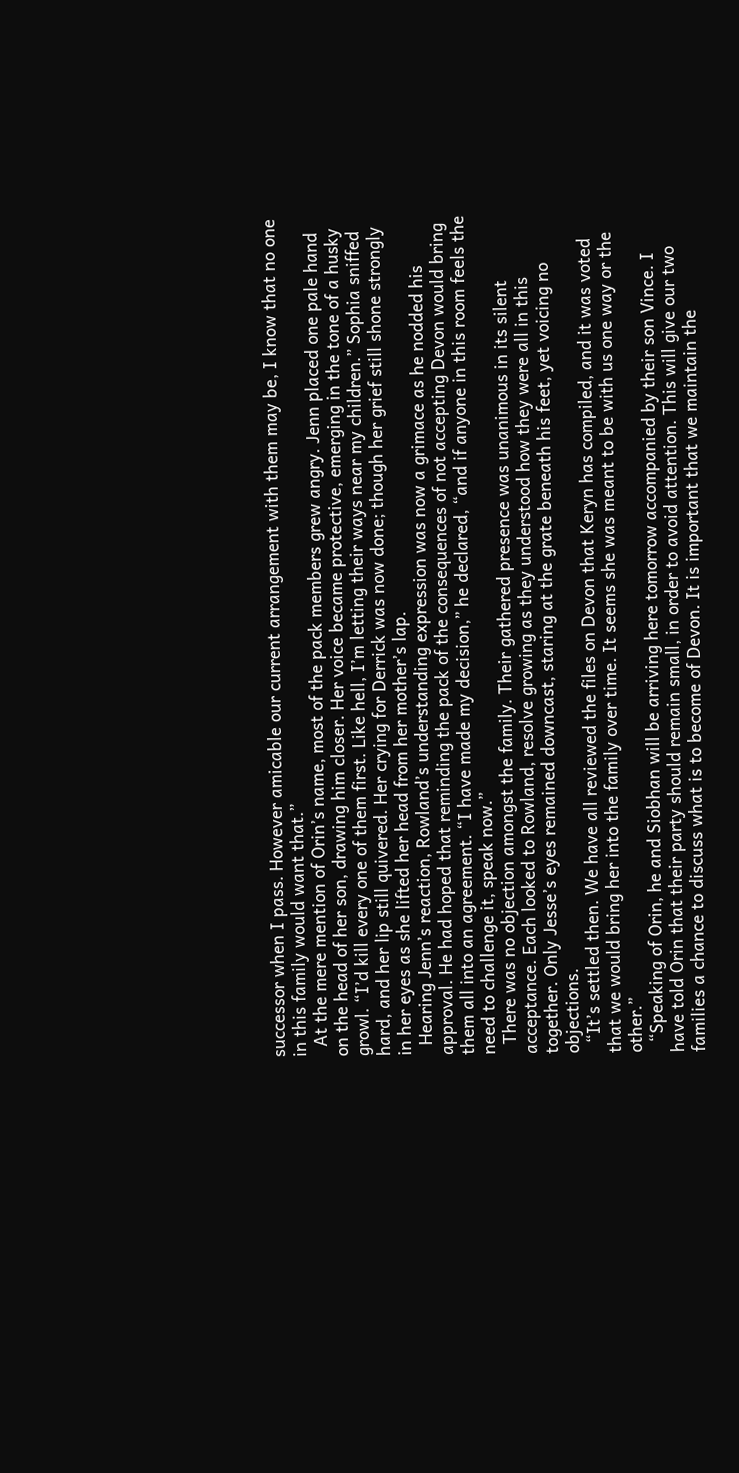successor when I pass. However amicable our current arrangement with them may be, I know that no one in this family would want that.”
  At the mere mention of Orin’s name, most of the pack members grew angry. Jenn placed one pale hand on the head of her son, drawing him closer. Her voice became protective, emerging in the tone of a husky growl. “I’d kill every one of them first. Like hell, I’m letting their ways near my children.” Sophia sniffed hard, and her lip still quivered. Her crying for Derrick was now done; though her grief still shone strongly in her eyes as she lifted her head from her mother’s lap.
  Hearing Jenn’s reaction, Rowland’s understanding expression was now a grimace as he nodded his approval. He had hoped that reminding the pack of the consequences of not accepting Devon would bring them all into an agreement. “I have made my decision,” he declared, “and if anyone in this room feels the need to challenge it, speak now.”
  There was no objection amongst the family. Their gathered presence was unanimous in its silent acceptance. Each looked to Rowland, resolve growing as they understood how they were all in this together. Only Jesse’s eyes remained downcast, staring at the grate beneath his feet, yet voicing no objections.
  “It’s settled then. We have all reviewed the files on Devon that Keryn has compiled, and it was voted that we would bring her into the family over time. It seems she was meant to be with us one way or the other.”
  “Speaking of Orin, he and Siobhan will be arriving here tomorrow accompanied by their son Vince. I have told Orin that their party should remain small, in order to avoid attention. This will give our two families a chance to discuss what is to become of Devon. It is important that we maintain the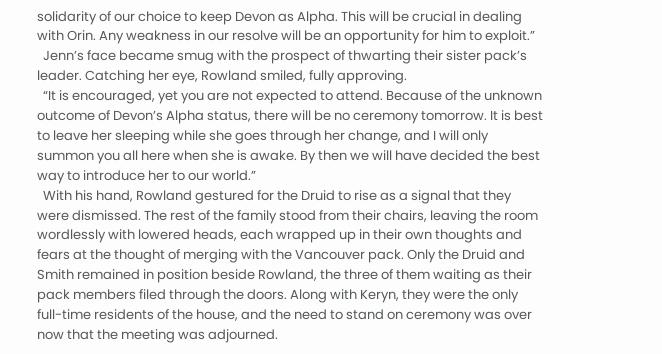solidarity of our choice to keep Devon as Alpha. This will be crucial in dealing with Orin. Any weakness in our resolve will be an opportunity for him to exploit.”
  Jenn’s face became smug with the prospect of thwarting their sister pack’s leader. Catching her eye, Rowland smiled, fully approving.
  “It is encouraged, yet you are not expected to attend. Because of the unknown outcome of Devon’s Alpha status, there will be no ceremony tomorrow. It is best to leave her sleeping while she goes through her change, and I will only summon you all here when she is awake. By then we will have decided the best way to introduce her to our world.”
  With his hand, Rowland gestured for the Druid to rise as a signal that they were dismissed. The rest of the family stood from their chairs, leaving the room wordlessly with lowered heads, each wrapped up in their own thoughts and fears at the thought of merging with the Vancouver pack. Only the Druid and Smith remained in position beside Rowland, the three of them waiting as their pack members filed through the doors. Along with Keryn, they were the only full-time residents of the house, and the need to stand on ceremony was over now that the meeting was adjourned.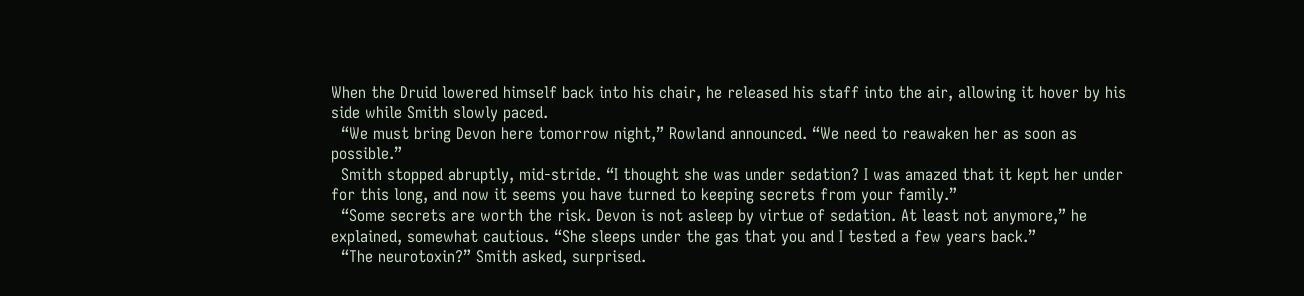When the Druid lowered himself back into his chair, he released his staff into the air, allowing it hover by his side while Smith slowly paced.
  “We must bring Devon here tomorrow night,” Rowland announced. “We need to reawaken her as soon as possible.”
  Smith stopped abruptly, mid-stride. “I thought she was under sedation? I was amazed that it kept her under for this long, and now it seems you have turned to keeping secrets from your family.”
  “Some secrets are worth the risk. Devon is not asleep by virtue of sedation. At least not anymore,” he explained, somewhat cautious. “She sleeps under the gas that you and I tested a few years back.”
  “The neurotoxin?” Smith asked, surprised.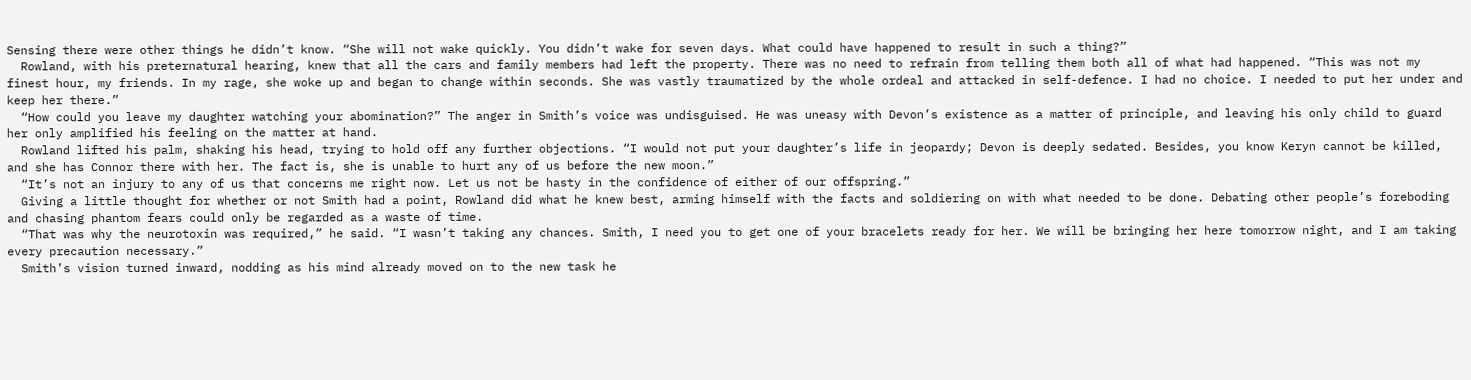Sensing there were other things he didn’t know. “She will not wake quickly. You didn’t wake for seven days. What could have happened to result in such a thing?”
  Rowland, with his preternatural hearing, knew that all the cars and family members had left the property. There was no need to refrain from telling them both all of what had happened. “This was not my finest hour, my friends. In my rage, she woke up and began to change within seconds. She was vastly traumatized by the whole ordeal and attacked in self-defence. I had no choice. I needed to put her under and keep her there.”
  “How could you leave my daughter watching your abomination?” The anger in Smith’s voice was undisguised. He was uneasy with Devon’s existence as a matter of principle, and leaving his only child to guard her only amplified his feeling on the matter at hand.
  Rowland lifted his palm, shaking his head, trying to hold off any further objections. “I would not put your daughter’s life in jeopardy; Devon is deeply sedated. Besides, you know Keryn cannot be killed, and she has Connor there with her. The fact is, she is unable to hurt any of us before the new moon.”
  “It’s not an injury to any of us that concerns me right now. Let us not be hasty in the confidence of either of our offspring.”
  Giving a little thought for whether or not Smith had a point, Rowland did what he knew best, arming himself with the facts and soldiering on with what needed to be done. Debating other people’s foreboding and chasing phantom fears could only be regarded as a waste of time.
  “That was why the neurotoxin was required,” he said. “I wasn’t taking any chances. Smith, I need you to get one of your bracelets ready for her. We will be bringing her here tomorrow night, and I am taking every precaution necessary.”
  Smith’s vision turned inward, nodding as his mind already moved on to the new task he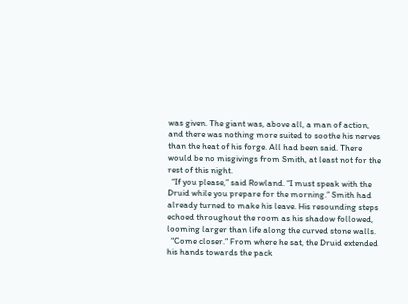was given. The giant was, above all, a man of action, and there was nothing more suited to soothe his nerves than the heat of his forge. All had been said. There would be no misgivings from Smith, at least not for the rest of this night.
  “If you please,” said Rowland. “I must speak with the Druid while you prepare for the morning.” Smith had already turned to make his leave. His resounding steps echoed throughout the room as his shadow followed, looming larger than life along the curved stone walls.
  “Come closer.” From where he sat, the Druid extended his hands towards the pack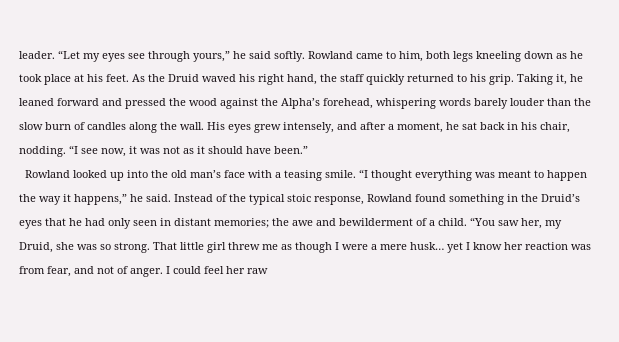leader. “Let my eyes see through yours,” he said softly. Rowland came to him, both legs kneeling down as he took place at his feet. As the Druid waved his right hand, the staff quickly returned to his grip. Taking it, he leaned forward and pressed the wood against the Alpha’s forehead, whispering words barely louder than the slow burn of candles along the wall. His eyes grew intensely, and after a moment, he sat back in his chair, nodding. “I see now, it was not as it should have been.”
  Rowland looked up into the old man’s face with a teasing smile. “I thought everything was meant to happen the way it happens,” he said. Instead of the typical stoic response, Rowland found something in the Druid’s eyes that he had only seen in distant memories; the awe and bewilderment of a child. “You saw her, my Druid, she was so strong. That little girl threw me as though I were a mere husk… yet I know her reaction was from fear, and not of anger. I could feel her raw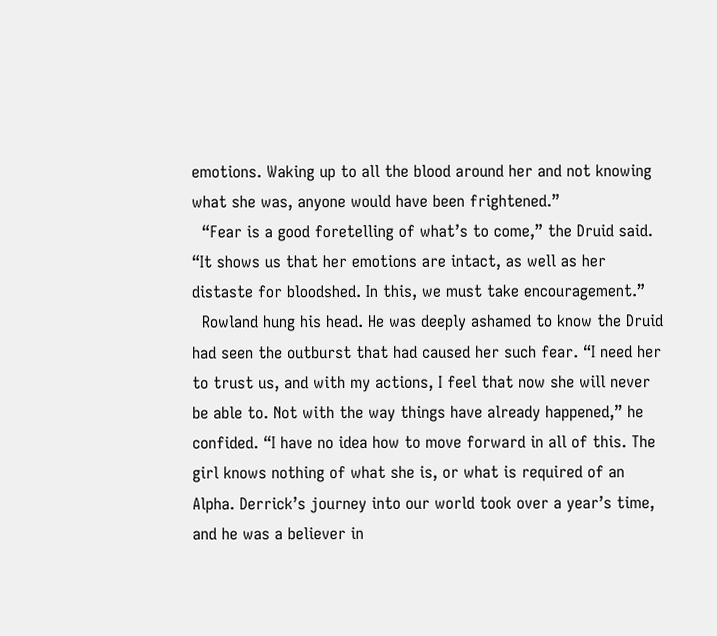emotions. Waking up to all the blood around her and not knowing what she was, anyone would have been frightened.”
  “Fear is a good foretelling of what’s to come,” the Druid said. “It shows us that her emotions are intact, as well as her distaste for bloodshed. In this, we must take encouragement.”
  Rowland hung his head. He was deeply ashamed to know the Druid had seen the outburst that had caused her such fear. “I need her to trust us, and with my actions, I feel that now she will never be able to. Not with the way things have already happened,” he confided. “I have no idea how to move forward in all of this. The girl knows nothing of what she is, or what is required of an Alpha. Derrick’s journey into our world took over a year’s time, and he was a believer in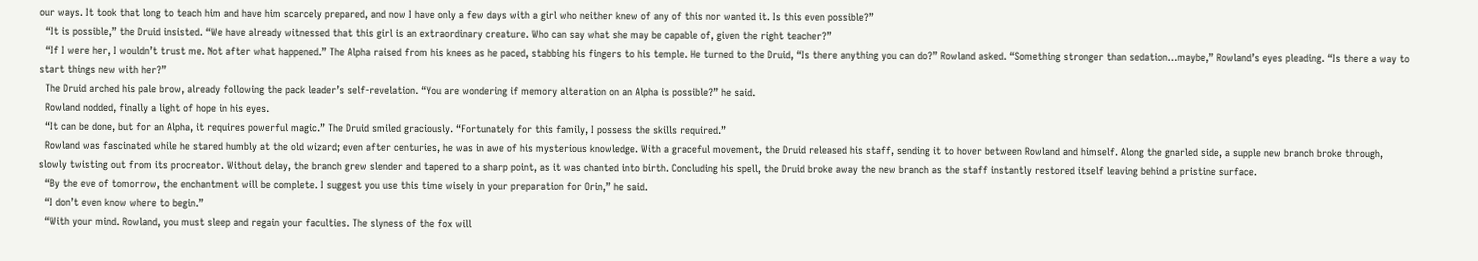our ways. It took that long to teach him and have him scarcely prepared, and now I have only a few days with a girl who neither knew of any of this nor wanted it. Is this even possible?”
  “It is possible,” the Druid insisted. “We have already witnessed that this girl is an extraordinary creature. Who can say what she may be capable of, given the right teacher?”
  “If I were her, I wouldn’t trust me. Not after what happened.” The Alpha raised from his knees as he paced, stabbing his fingers to his temple. He turned to the Druid, “Is there anything you can do?” Rowland asked. “Something stronger than sedation…maybe,” Rowland’s eyes pleading. “Is there a way to start things new with her?”
  The Druid arched his pale brow, already following the pack leader’s self-revelation. “You are wondering if memory alteration on an Alpha is possible?” he said.
  Rowland nodded, finally a light of hope in his eyes.
  “It can be done, but for an Alpha, it requires powerful magic.” The Druid smiled graciously. “Fortunately for this family, I possess the skills required.”
  Rowland was fascinated while he stared humbly at the old wizard; even after centuries, he was in awe of his mysterious knowledge. With a graceful movement, the Druid released his staff, sending it to hover between Rowland and himself. Along the gnarled side, a supple new branch broke through, slowly twisting out from its procreator. Without delay, the branch grew slender and tapered to a sharp point, as it was chanted into birth. Concluding his spell, the Druid broke away the new branch as the staff instantly restored itself leaving behind a pristine surface.
  “By the eve of tomorrow, the enchantment will be complete. I suggest you use this time wisely in your preparation for Orin,” he said.
  “I don’t even know where to begin.”
  “With your mind. Rowland, you must sleep and regain your faculties. The slyness of the fox will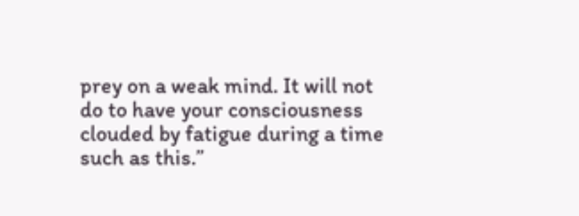prey on a weak mind. It will not do to have your consciousness clouded by fatigue during a time such as this.”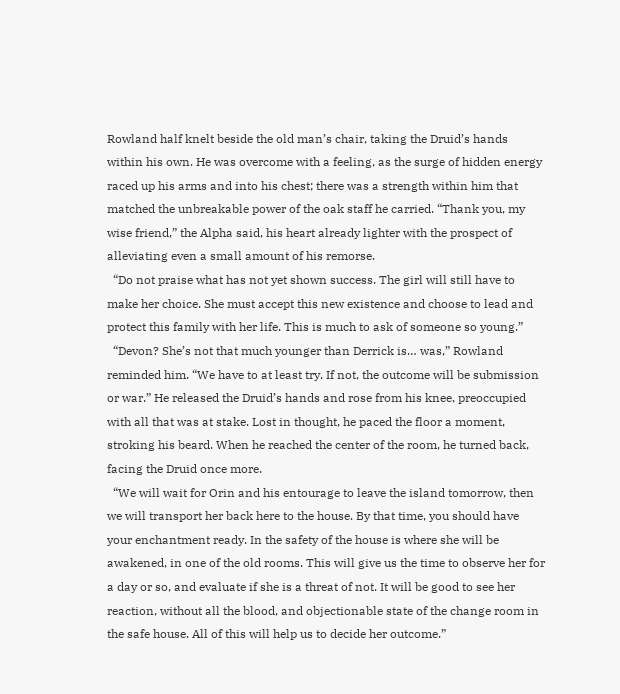Rowland half knelt beside the old man’s chair, taking the Druid’s hands within his own. He was overcome with a feeling, as the surge of hidden energy raced up his arms and into his chest; there was a strength within him that matched the unbreakable power of the oak staff he carried. “Thank you, my wise friend,” the Alpha said, his heart already lighter with the prospect of alleviating even a small amount of his remorse.
  “Do not praise what has not yet shown success. The girl will still have to make her choice. She must accept this new existence and choose to lead and protect this family with her life. This is much to ask of someone so young.”
  “Devon? She’s not that much younger than Derrick is… was,” Rowland reminded him. “We have to at least try. If not, the outcome will be submission or war.” He released the Druid’s hands and rose from his knee, preoccupied with all that was at stake. Lost in thought, he paced the floor a moment, stroking his beard. When he reached the center of the room, he turned back, facing the Druid once more.
  “We will wait for Orin and his entourage to leave the island tomorrow, then we will transport her back here to the house. By that time, you should have your enchantment ready. In the safety of the house is where she will be awakened, in one of the old rooms. This will give us the time to observe her for a day or so, and evaluate if she is a threat of not. It will be good to see her reaction, without all the blood, and objectionable state of the change room in the safe house. All of this will help us to decide her outcome.”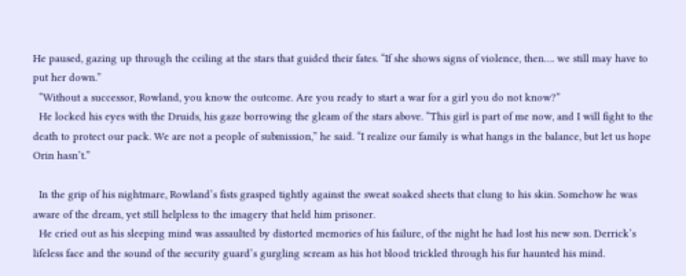He paused, gazing up through the ceiling at the stars that guided their fates. “If she shows signs of violence, then…. we still may have to put her down.”
  “Without a successor, Rowland, you know the outcome. Are you ready to start a war for a girl you do not know?”
  He locked his eyes with the Druids, his gaze borrowing the gleam of the stars above. “This girl is part of me now, and I will fight to the death to protect our pack. We are not a people of submission,” he said. “I realize our family is what hangs in the balance, but let us hope Orin hasn’t.”

  In the grip of his nightmare, Rowland’s fists grasped tightly against the sweat soaked sheets that clung to his skin. Somehow he was aware of the dream, yet still helpless to the imagery that held him prisoner.
  He cried out as his sleeping mind was assaulted by distorted memories of his failure, of the night he had lost his new son. Derrick’s lifeless face and the sound of the security guard’s gurgling scream as his hot blood trickled through his fur haunted his mind.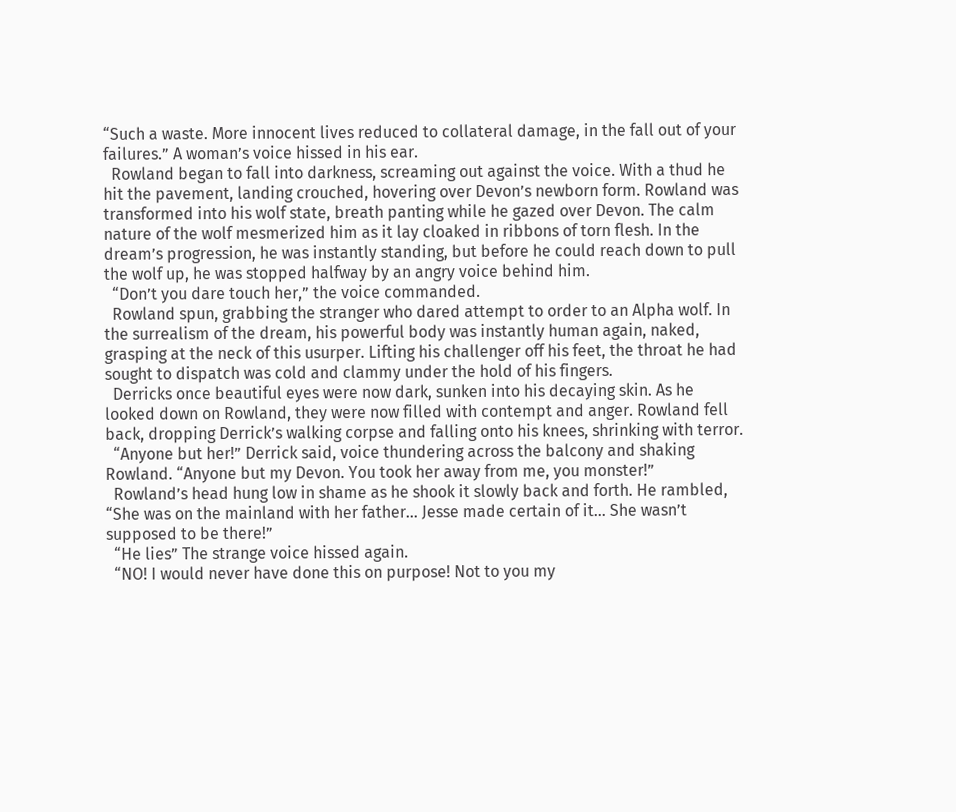“Such a waste. More innocent lives reduced to collateral damage, in the fall out of your failures.” A woman’s voice hissed in his ear.
  Rowland began to fall into darkness, screaming out against the voice. With a thud he hit the pavement, landing crouched, hovering over Devon’s newborn form. Rowland was transformed into his wolf state, breath panting while he gazed over Devon. The calm nature of the wolf mesmerized him as it lay cloaked in ribbons of torn flesh. In the dream’s progression, he was instantly standing, but before he could reach down to pull the wolf up, he was stopped halfway by an angry voice behind him.
  “Don’t you dare touch her,” the voice commanded.
  Rowland spun, grabbing the stranger who dared attempt to order to an Alpha wolf. In the surrealism of the dream, his powerful body was instantly human again, naked, grasping at the neck of this usurper. Lifting his challenger off his feet, the throat he had sought to dispatch was cold and clammy under the hold of his fingers.
  Derricks once beautiful eyes were now dark, sunken into his decaying skin. As he looked down on Rowland, they were now filled with contempt and anger. Rowland fell back, dropping Derrick’s walking corpse and falling onto his knees, shrinking with terror.
  “Anyone but her!” Derrick said, voice thundering across the balcony and shaking Rowland. “Anyone but my Devon. You took her away from me, you monster!”
  Rowland’s head hung low in shame as he shook it slowly back and forth. He rambled, “She was on the mainland with her father… Jesse made certain of it… She wasn’t supposed to be there!”
  “He lies” The strange voice hissed again.
  “NO! I would never have done this on purpose! Not to you my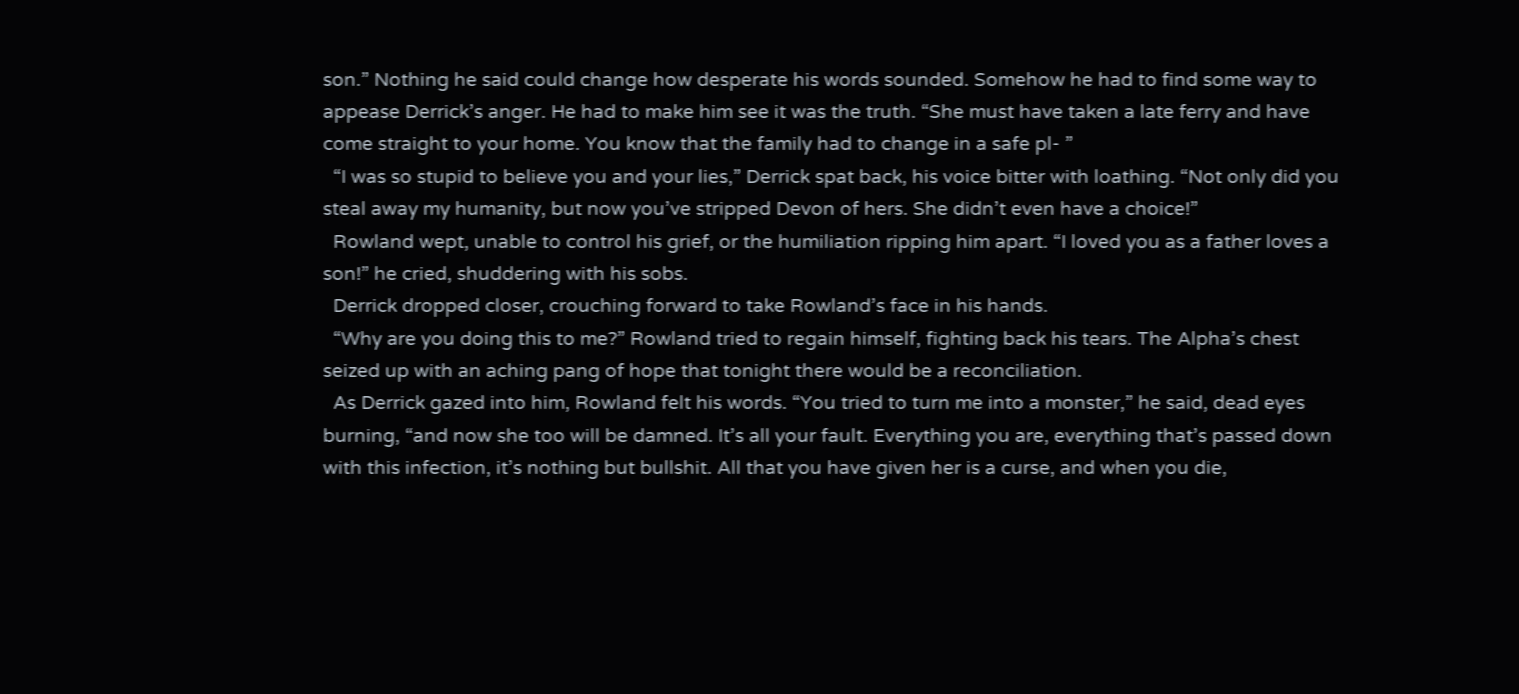son.” Nothing he said could change how desperate his words sounded. Somehow he had to find some way to appease Derrick’s anger. He had to make him see it was the truth. “She must have taken a late ferry and have come straight to your home. You know that the family had to change in a safe pl- ”
  “I was so stupid to believe you and your lies,” Derrick spat back, his voice bitter with loathing. “Not only did you steal away my humanity, but now you’ve stripped Devon of hers. She didn’t even have a choice!”
  Rowland wept, unable to control his grief, or the humiliation ripping him apart. “I loved you as a father loves a son!” he cried, shuddering with his sobs.
  Derrick dropped closer, crouching forward to take Rowland’s face in his hands.
  “Why are you doing this to me?” Rowland tried to regain himself, fighting back his tears. The Alpha’s chest seized up with an aching pang of hope that tonight there would be a reconciliation.
  As Derrick gazed into him, Rowland felt his words. “You tried to turn me into a monster,” he said, dead eyes burning, “and now she too will be damned. It’s all your fault. Everything you are, everything that’s passed down with this infection, it’s nothing but bullshit. All that you have given her is a curse, and when you die,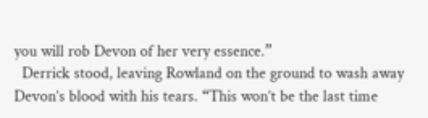you will rob Devon of her very essence.”
  Derrick stood, leaving Rowland on the ground to wash away Devon’s blood with his tears. “This won’t be the last time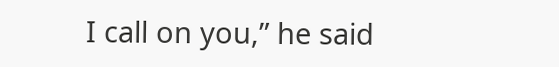I call on you,” he said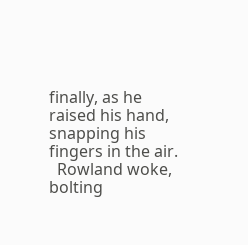finally, as he raised his hand, snapping his fingers in the air.
  Rowland woke, bolting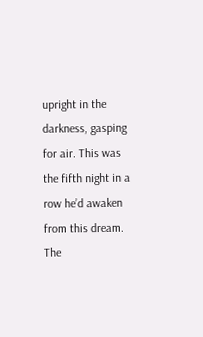upright in the darkness, gasping for air. This was the fifth night in a row he’d awaken from this dream. The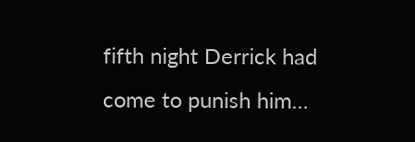fifth night Derrick had come to punish him…